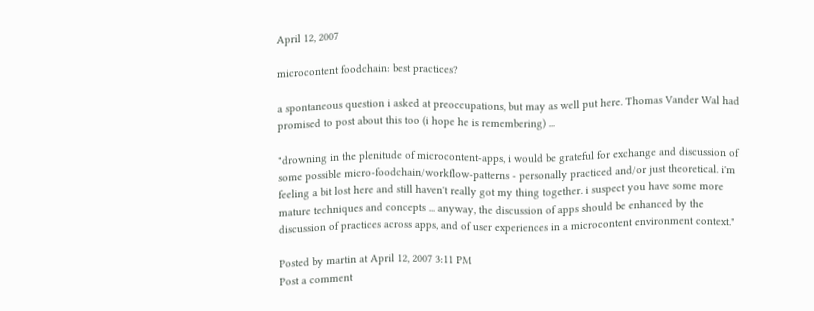April 12, 2007

microcontent foodchain: best practices?

a spontaneous question i asked at preoccupations, but may as well put here. Thomas Vander Wal had promised to post about this too (i hope he is remembering) ...

"drowning in the plenitude of microcontent-apps, i would be grateful for exchange and discussion of some possible micro-foodchain/workflow-patterns - personally practiced and/or just theoretical. i'm feeling a bit lost here and still haven't really got my thing together. i suspect you have some more mature techniques and concepts ... anyway, the discussion of apps should be enhanced by the discussion of practices across apps, and of user experiences in a microcontent environment context."

Posted by martin at April 12, 2007 3:11 PM
Post a comment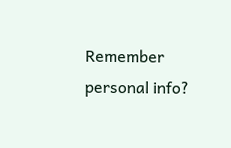Remember personal info?